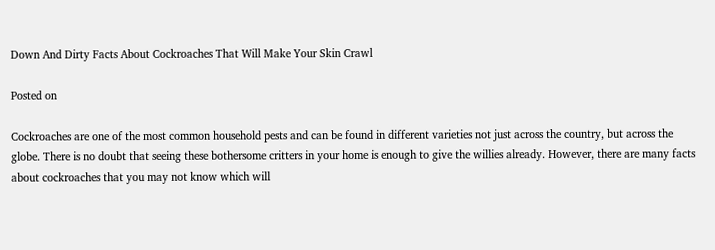Down And Dirty Facts About Cockroaches That Will Make Your Skin Crawl

Posted on

Cockroaches are one of the most common household pests and can be found in different varieties not just across the country, but across the globe. There is no doubt that seeing these bothersome critters in your home is enough to give the willies already. However, there are many facts about cockroaches that you may not know which will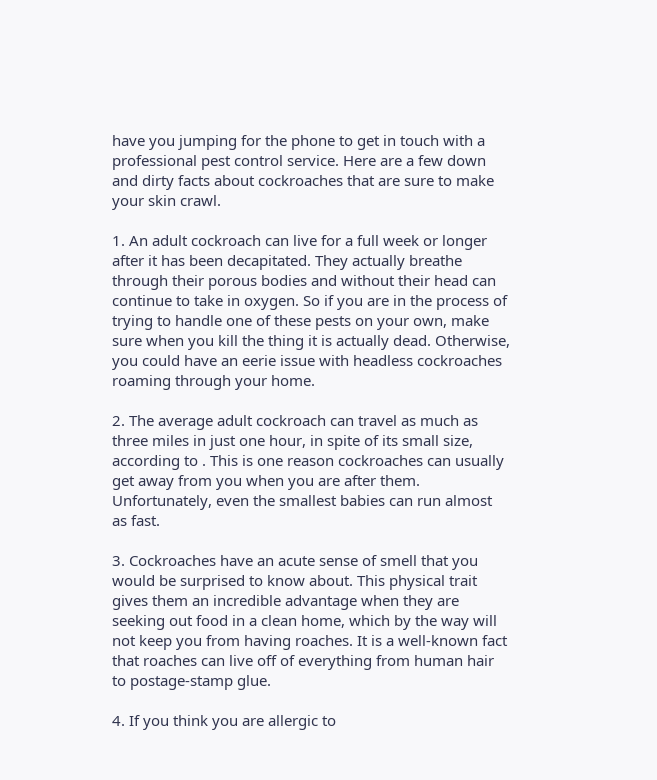have you jumping for the phone to get in touch with a professional pest control service. Here are a few down and dirty facts about cockroaches that are sure to make your skin crawl.

1. An adult cockroach can live for a full week or longer after it has been decapitated. They actually breathe through their porous bodies and without their head can continue to take in oxygen. So if you are in the process of trying to handle one of these pests on your own, make sure when you kill the thing it is actually dead. Otherwise, you could have an eerie issue with headless cockroaches roaming through your home.

2. The average adult cockroach can travel as much as three miles in just one hour, in spite of its small size, according to . This is one reason cockroaches can usually get away from you when you are after them. Unfortunately, even the smallest babies can run almost as fast.

3. Cockroaches have an acute sense of smell that you would be surprised to know about. This physical trait gives them an incredible advantage when they are seeking out food in a clean home, which by the way will not keep you from having roaches. It is a well-known fact that roaches can live off of everything from human hair to postage-stamp glue.

4. If you think you are allergic to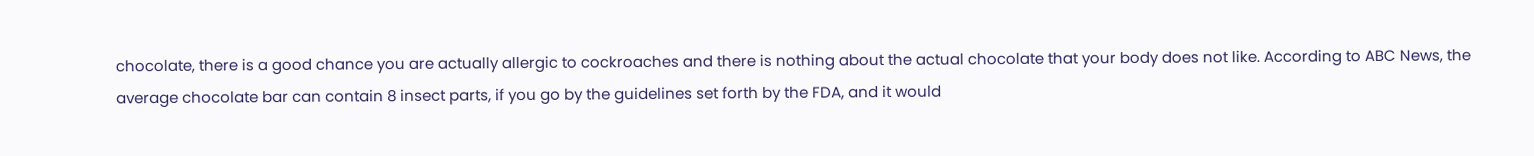chocolate, there is a good chance you are actually allergic to cockroaches and there is nothing about the actual chocolate that your body does not like. According to ABC News, the average chocolate bar can contain 8 insect parts, if you go by the guidelines set forth by the FDA, and it would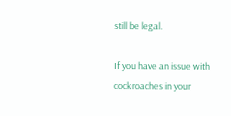still be legal.

If you have an issue with cockroaches in your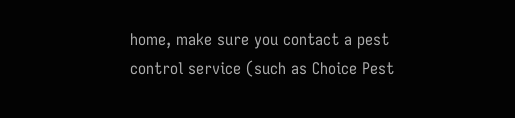home, make sure you contact a pest control service (such as Choice Pest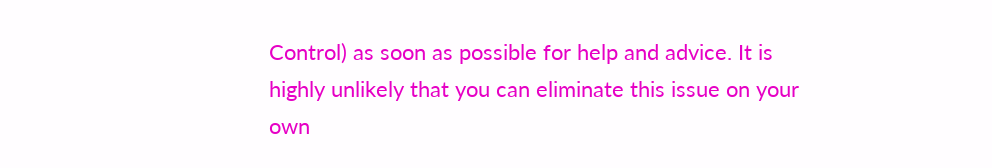Control) as soon as possible for help and advice. It is highly unlikely that you can eliminate this issue on your own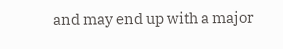and may end up with a major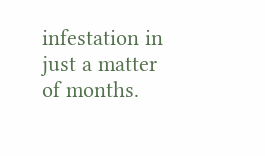infestation in just a matter of months.